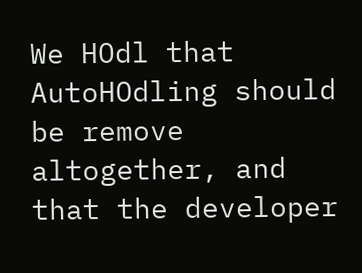We HOdl that AutoHOdling should be remove altogether, and that the developer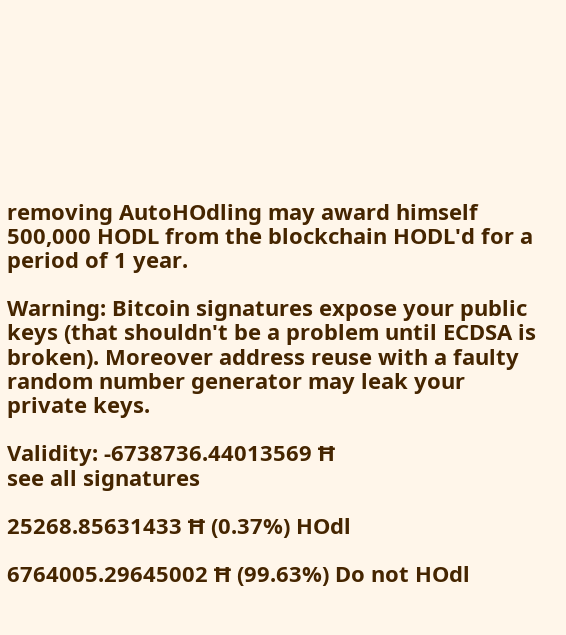removing AutoHOdling may award himself 500,000 HODL from the blockchain HODL'd for a period of 1 year.

Warning: Bitcoin signatures expose your public keys (that shouldn't be a problem until ECDSA is broken). Moreover address reuse with a faulty random number generator may leak your private keys.

Validity: -6738736.44013569 Ħ
see all signatures

25268.85631433 Ħ (0.37%) HOdl

6764005.29645002 Ħ (99.63%) Do not HOdl